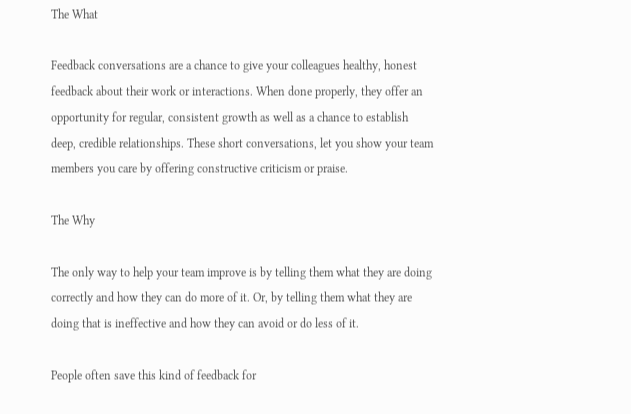The What

Feedback conversations are a chance to give your colleagues healthy, honest feedback about their work or interactions. When done properly, they offer an opportunity for regular, consistent growth as well as a chance to establish deep, credible relationships. These short conversations, let you show your team members you care by offering constructive criticism or praise.

The Why

The only way to help your team improve is by telling them what they are doing correctly and how they can do more of it. Or, by telling them what they are doing that is ineffective and how they can avoid or do less of it.

People often save this kind of feedback for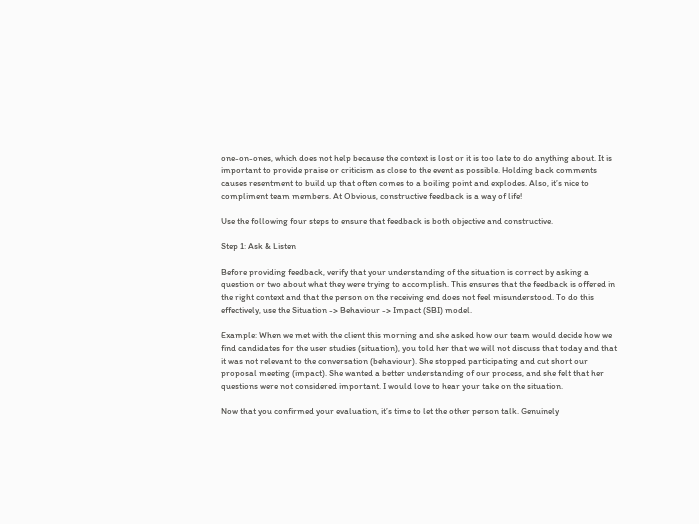one-on-ones, which does not help because the context is lost or it is too late to do anything about. It is important to provide praise or criticism as close to the event as possible. Holding back comments causes resentment to build up that often comes to a boiling point and explodes. Also, it’s nice to compliment team members. At Obvious, constructive feedback is a way of life!

Use the following four steps to ensure that feedback is both objective and constructive.

Step 1: Ask & Listen

Before providing feedback, verify that your understanding of the situation is correct by asking a question or two about what they were trying to accomplish. This ensures that the feedback is offered in the right context and that the person on the receiving end does not feel misunderstood. To do this effectively, use the Situation -> Behaviour -> Impact (SBI) model.

Example: When we met with the client this morning and she asked how our team would decide how we find candidates for the user studies (situation), you told her that we will not discuss that today and that it was not relevant to the conversation (behaviour). She stopped participating and cut short our proposal meeting (impact). She wanted a better understanding of our process, and she felt that her questions were not considered important. I would love to hear your take on the situation.

Now that you confirmed your evaluation, it’s time to let the other person talk. Genuinely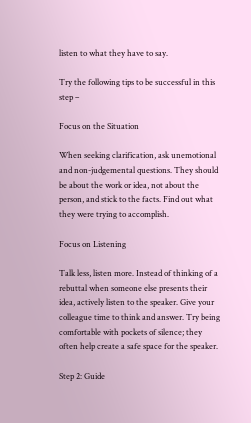listen to what they have to say.

Try the following tips to be successful in this step –

Focus on the Situation

When seeking clarification, ask unemotional and non-judgemental questions. They should be about the work or idea, not about the person, and stick to the facts. Find out what they were trying to accomplish.

Focus on Listening

Talk less, listen more. Instead of thinking of a rebuttal when someone else presents their idea, actively listen to the speaker. Give your colleague time to think and answer. Try being comfortable with pockets of silence; they often help create a safe space for the speaker.

Step 2: Guide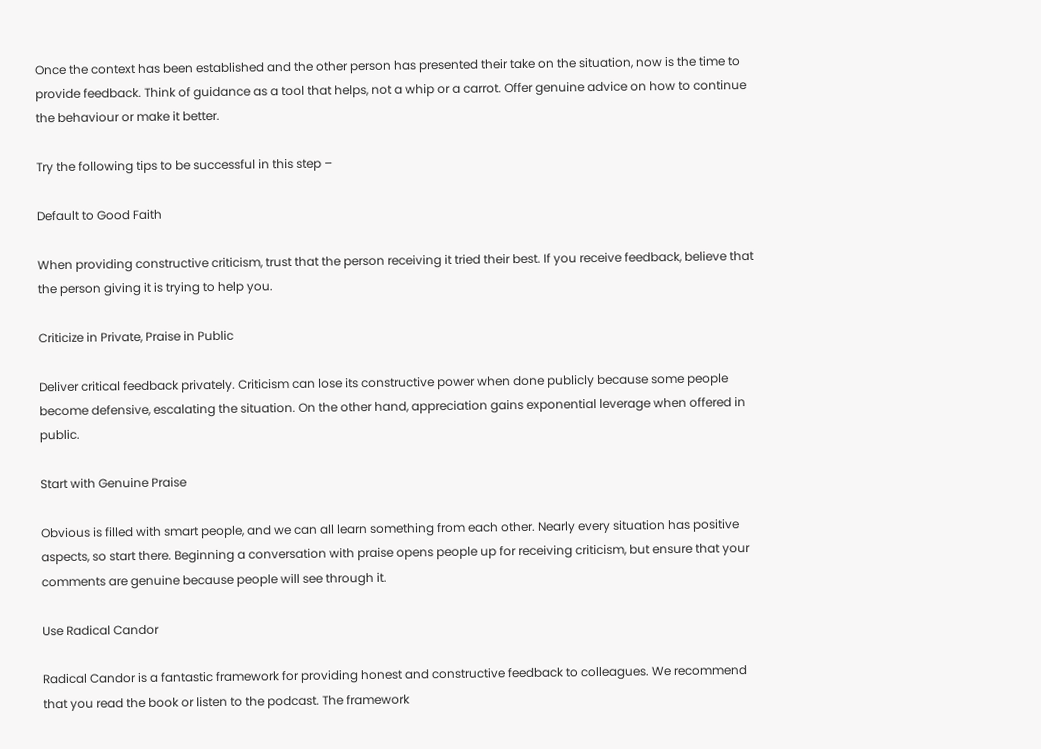Once the context has been established and the other person has presented their take on the situation, now is the time to provide feedback. Think of guidance as a tool that helps, not a whip or a carrot. Offer genuine advice on how to continue the behaviour or make it better.

Try the following tips to be successful in this step –

Default to Good Faith

When providing constructive criticism, trust that the person receiving it tried their best. If you receive feedback, believe that the person giving it is trying to help you.

Criticize in Private, Praise in Public

Deliver critical feedback privately. Criticism can lose its constructive power when done publicly because some people become defensive, escalating the situation. On the other hand, appreciation gains exponential leverage when offered in public.

Start with Genuine Praise

Obvious is filled with smart people, and we can all learn something from each other. Nearly every situation has positive aspects, so start there. Beginning a conversation with praise opens people up for receiving criticism, but ensure that your comments are genuine because people will see through it.

Use Radical Candor

Radical Candor is a fantastic framework for providing honest and constructive feedback to colleagues. We recommend that you read the book or listen to the podcast. The framework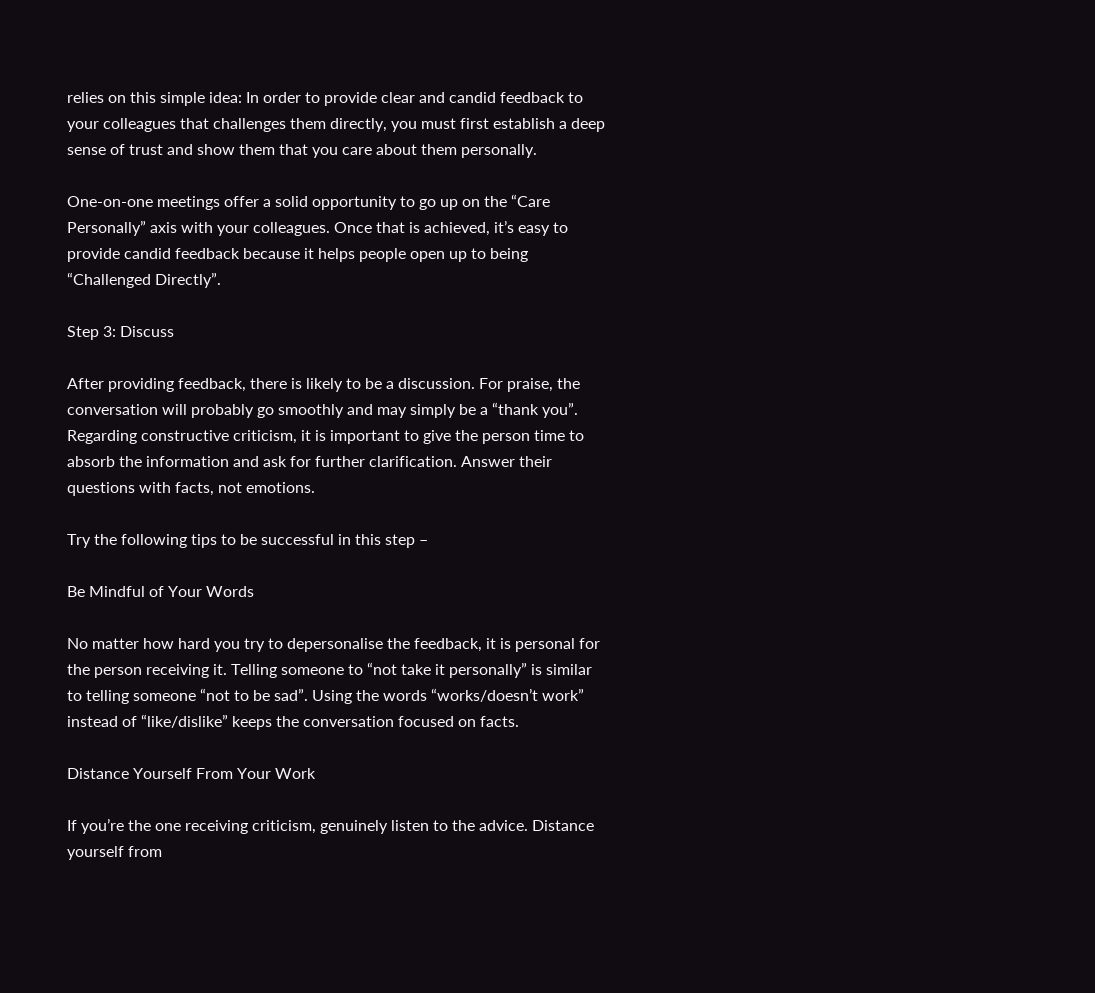relies on this simple idea: In order to provide clear and candid feedback to your colleagues that challenges them directly, you must first establish a deep sense of trust and show them that you care about them personally.

One-on-one meetings offer a solid opportunity to go up on the “Care Personally” axis with your colleagues. Once that is achieved, it’s easy to provide candid feedback because it helps people open up to being “Challenged Directly”.

Step 3: Discuss

After providing feedback, there is likely to be a discussion. For praise, the conversation will probably go smoothly and may simply be a “thank you”. Regarding constructive criticism, it is important to give the person time to absorb the information and ask for further clarification. Answer their questions with facts, not emotions.

Try the following tips to be successful in this step –

Be Mindful of Your Words

No matter how hard you try to depersonalise the feedback, it is personal for the person receiving it. Telling someone to “not take it personally” is similar to telling someone “not to be sad”. Using the words “works/doesn’t work” instead of “like/dislike” keeps the conversation focused on facts.

Distance Yourself From Your Work

If you’re the one receiving criticism, genuinely listen to the advice. Distance yourself from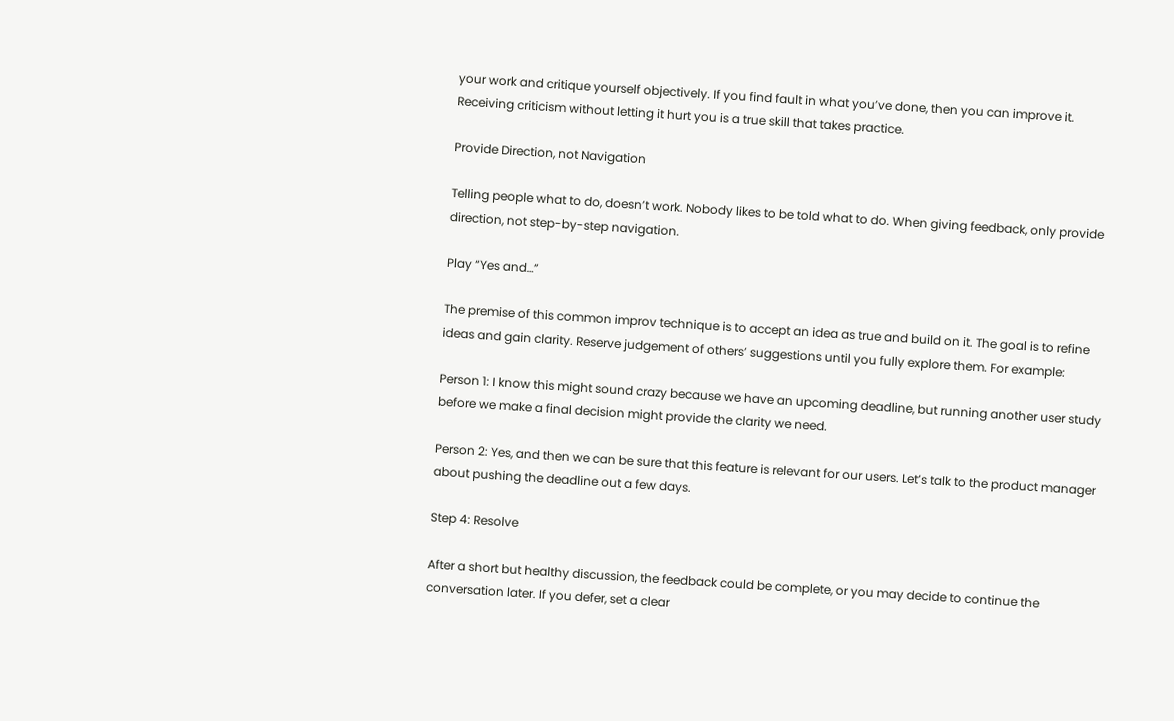your work and critique yourself objectively. If you find fault in what you’ve done, then you can improve it. Receiving criticism without letting it hurt you is a true skill that takes practice.

Provide Direction, not Navigation

Telling people what to do, doesn’t work. Nobody likes to be told what to do. When giving feedback, only provide direction, not step-by-step navigation.

Play “Yes and…”

The premise of this common improv technique is to accept an idea as true and build on it. The goal is to refine ideas and gain clarity. Reserve judgement of others’ suggestions until you fully explore them. For example:

Person 1: I know this might sound crazy because we have an upcoming deadline, but running another user study before we make a final decision might provide the clarity we need.

Person 2: Yes, and then we can be sure that this feature is relevant for our users. Let’s talk to the product manager about pushing the deadline out a few days.

Step 4: Resolve

After a short but healthy discussion, the feedback could be complete, or you may decide to continue the conversation later. If you defer, set a clear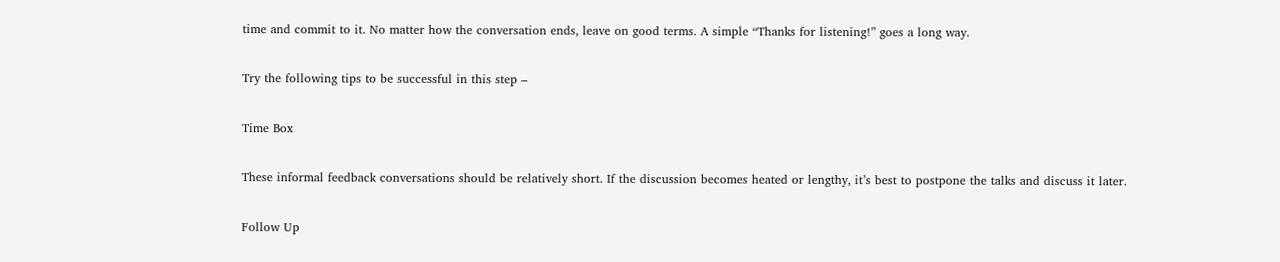time and commit to it. No matter how the conversation ends, leave on good terms. A simple “Thanks for listening!” goes a long way.

Try the following tips to be successful in this step –

Time Box

These informal feedback conversations should be relatively short. If the discussion becomes heated or lengthy, it’s best to postpone the talks and discuss it later.

Follow Up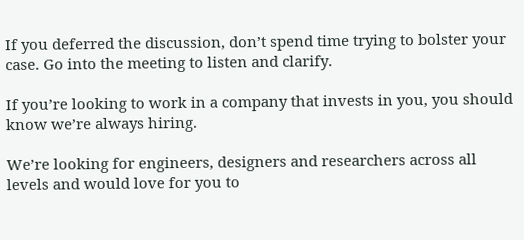If you deferred the discussion, don’t spend time trying to bolster your case. Go into the meeting to listen and clarify.

If you’re looking to work in a company that invests in you, you should know we’re always hiring.

We’re looking for engineers, designers and researchers across all levels and would love for you to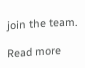join the team.

Read more